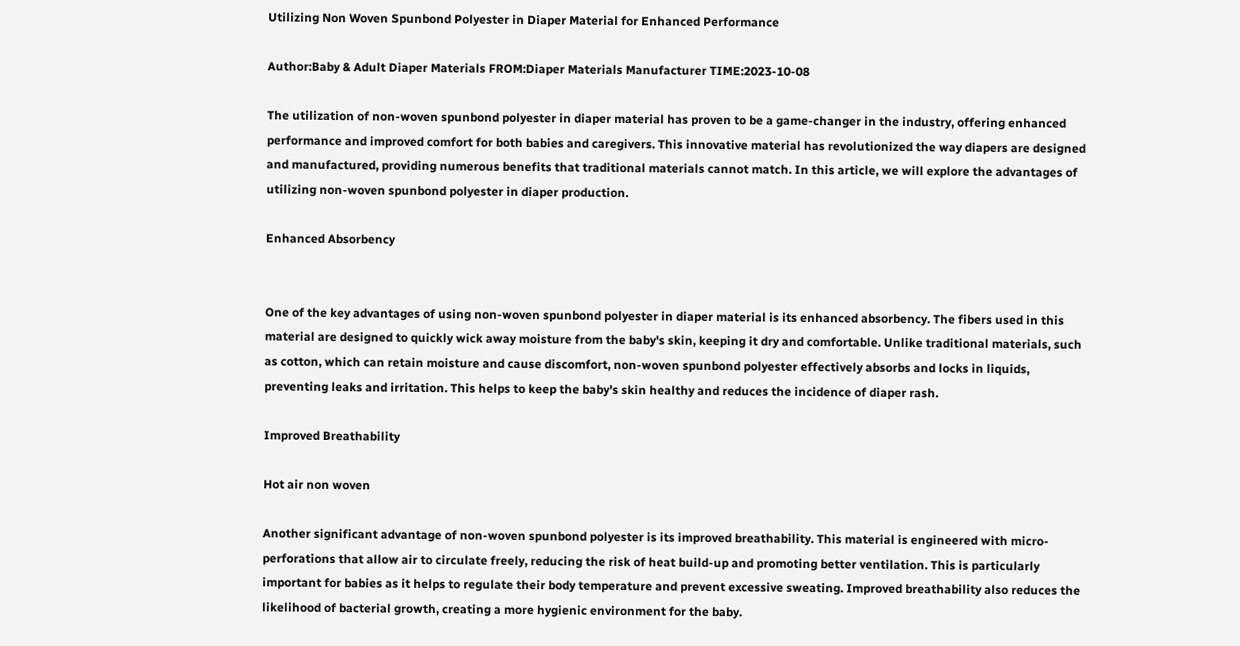Utilizing Non Woven Spunbond Polyester in Diaper Material for Enhanced Performance

Author:Baby & Adult Diaper Materials FROM:Diaper Materials Manufacturer TIME:2023-10-08

The utilization of non-woven spunbond polyester in diaper material has proven to be a game-changer in the industry, offering enhanced performance and improved comfort for both babies and caregivers. This innovative material has revolutionized the way diapers are designed and manufactured, providing numerous benefits that traditional materials cannot match. In this article, we will explore the advantages of utilizing non-woven spunbond polyester in diaper production.

Enhanced Absorbency


One of the key advantages of using non-woven spunbond polyester in diaper material is its enhanced absorbency. The fibers used in this material are designed to quickly wick away moisture from the baby's skin, keeping it dry and comfortable. Unlike traditional materials, such as cotton, which can retain moisture and cause discomfort, non-woven spunbond polyester effectively absorbs and locks in liquids, preventing leaks and irritation. This helps to keep the baby's skin healthy and reduces the incidence of diaper rash.

Improved Breathability

Hot air non woven

Another significant advantage of non-woven spunbond polyester is its improved breathability. This material is engineered with micro-perforations that allow air to circulate freely, reducing the risk of heat build-up and promoting better ventilation. This is particularly important for babies as it helps to regulate their body temperature and prevent excessive sweating. Improved breathability also reduces the likelihood of bacterial growth, creating a more hygienic environment for the baby.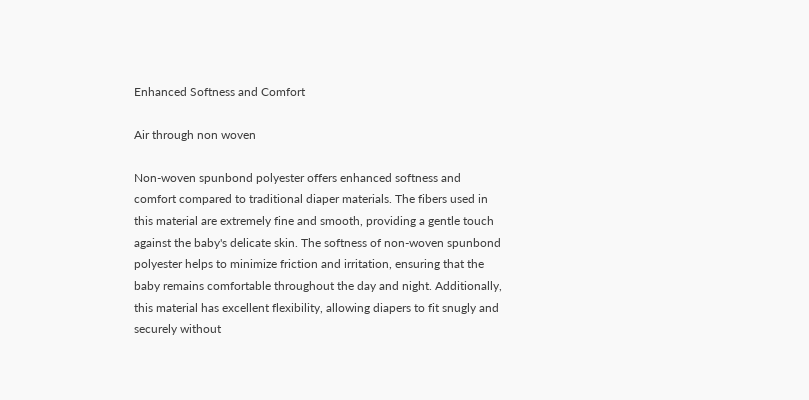Enhanced Softness and Comfort

Air through non woven

Non-woven spunbond polyester offers enhanced softness and comfort compared to traditional diaper materials. The fibers used in this material are extremely fine and smooth, providing a gentle touch against the baby's delicate skin. The softness of non-woven spunbond polyester helps to minimize friction and irritation, ensuring that the baby remains comfortable throughout the day and night. Additionally, this material has excellent flexibility, allowing diapers to fit snugly and securely without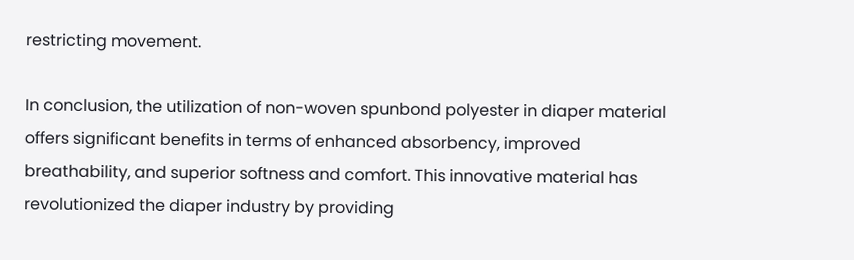restricting movement.

In conclusion, the utilization of non-woven spunbond polyester in diaper material offers significant benefits in terms of enhanced absorbency, improved breathability, and superior softness and comfort. This innovative material has revolutionized the diaper industry by providing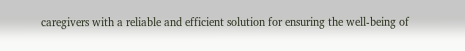caregivers with a reliable and efficient solution for ensuring the well-being of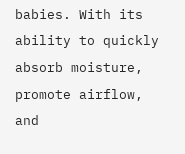babies. With its ability to quickly absorb moisture, promote airflow, and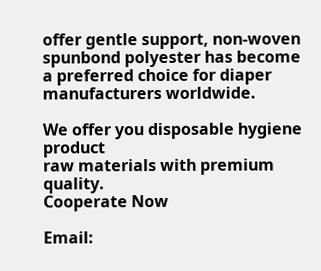offer gentle support, non-woven spunbond polyester has become a preferred choice for diaper manufacturers worldwide.

We offer you disposable hygiene product
raw materials with premium quality.
Cooperate Now

Email: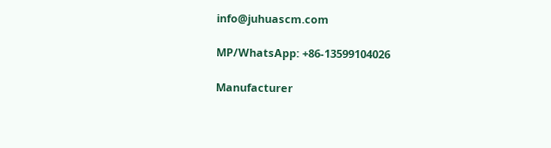info@juhuascm.com

MP/WhatsApp: +86-13599104026

Manufacturer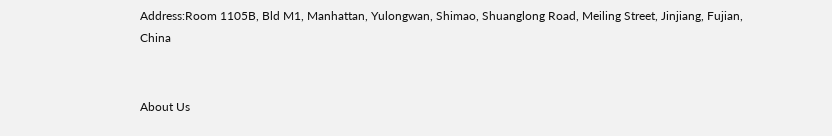Address:Room 1105B, Bld M1, Manhattan, Yulongwan, Shimao, Shuanglong Road, Meiling Street, Jinjiang, Fujian, China


About Us